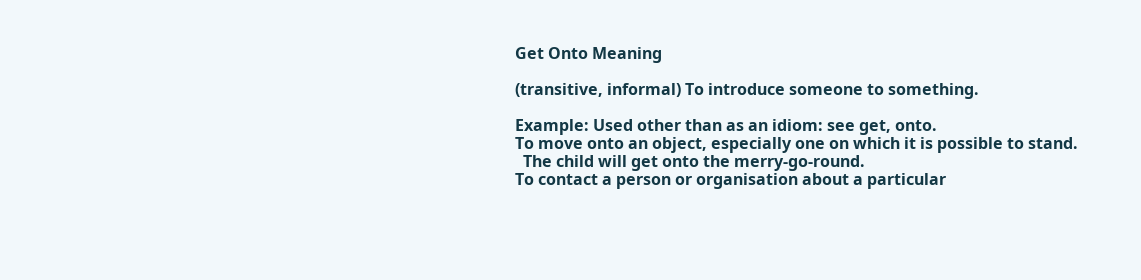Get Onto Meaning

(transitive, informal) To introduce someone to something.

Example: Used other than as an idiom: see get, onto.
To move onto an object, especially one on which it is possible to stand.
  The child will get onto the merry-go-round.
To contact a person or organisation about a particular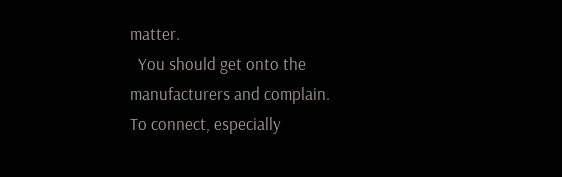matter.
  You should get onto the manufacturers and complain.
To connect, especially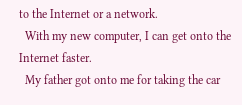to the Internet or a network.
  With my new computer, I can get onto the Internet faster.
  My father got onto me for taking the car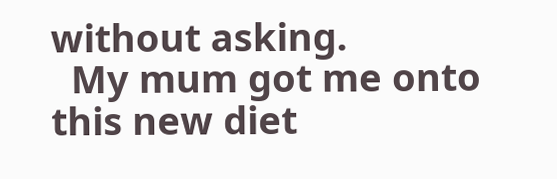without asking.
  My mum got me onto this new diet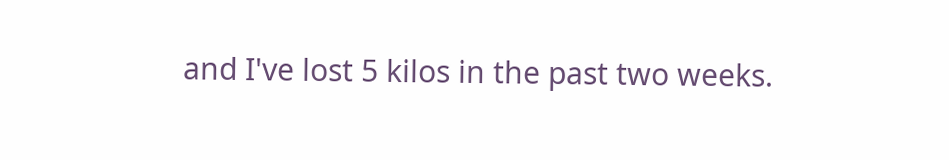and I've lost 5 kilos in the past two weeks.